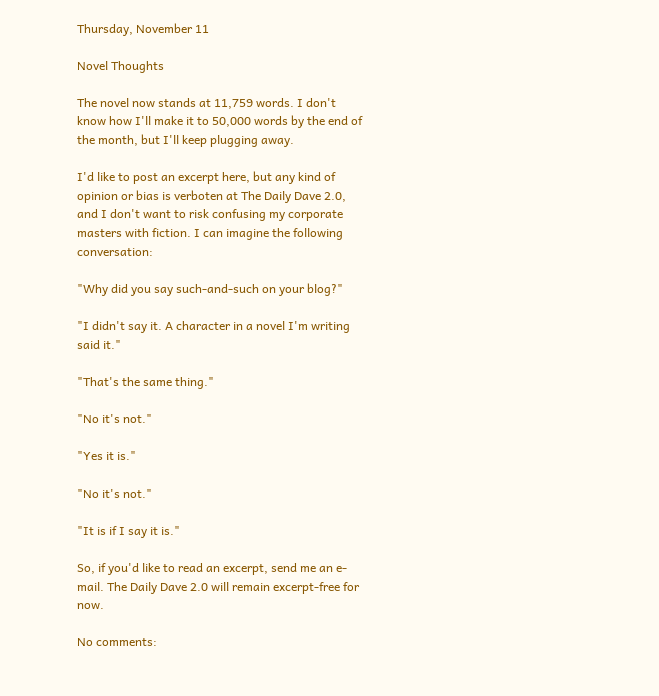Thursday, November 11

Novel Thoughts

The novel now stands at 11,759 words. I don't know how I'll make it to 50,000 words by the end of the month, but I'll keep plugging away.

I'd like to post an excerpt here, but any kind of opinion or bias is verboten at The Daily Dave 2.0, and I don't want to risk confusing my corporate masters with fiction. I can imagine the following conversation:

"Why did you say such-and-such on your blog?"

"I didn't say it. A character in a novel I'm writing said it."

"That's the same thing."

"No it's not."

"Yes it is."

"No it's not."

"It is if I say it is."

So, if you'd like to read an excerpt, send me an e-mail. The Daily Dave 2.0 will remain excerpt-free for now.

No comments: